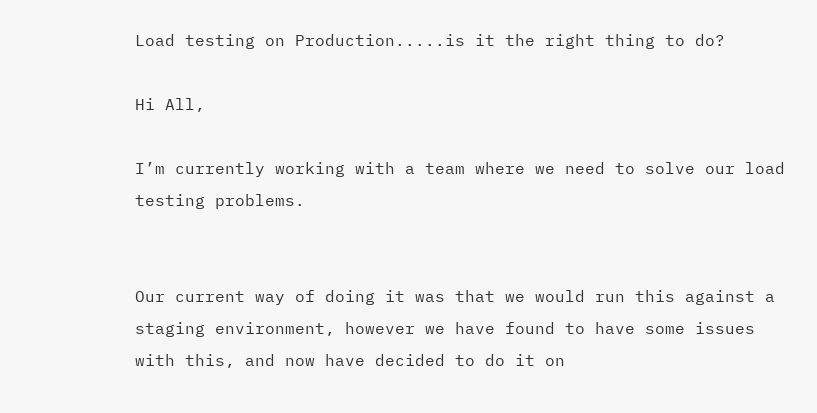Load testing on Production.....is it the right thing to do?

Hi All,

I’m currently working with a team where we need to solve our load testing problems.


Our current way of doing it was that we would run this against a staging environment, however we have found to have some issues with this, and now have decided to do it on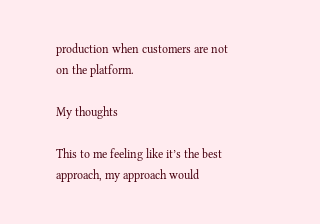production when customers are not on the platform.

My thoughts

This to me feeling like it’s the best approach, my approach would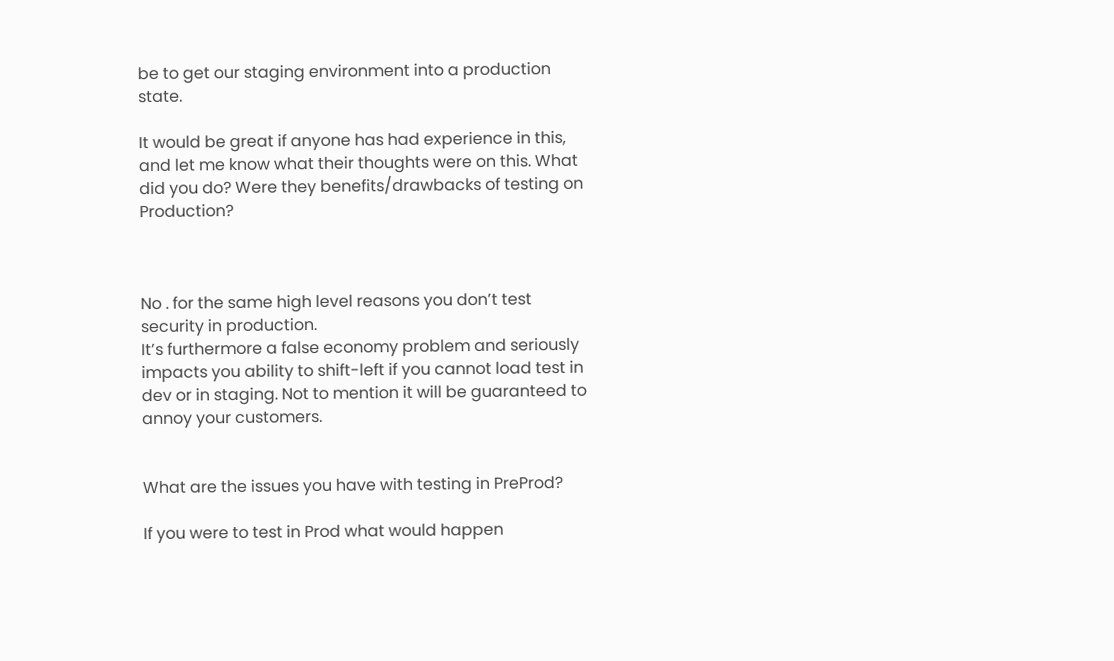be to get our staging environment into a production state.

It would be great if anyone has had experience in this, and let me know what their thoughts were on this. What did you do? Were they benefits/drawbacks of testing on Production?



No . for the same high level reasons you don’t test security in production.
It’s furthermore a false economy problem and seriously impacts you ability to shift-left if you cannot load test in dev or in staging. Not to mention it will be guaranteed to annoy your customers.


What are the issues you have with testing in PreProd?

If you were to test in Prod what would happen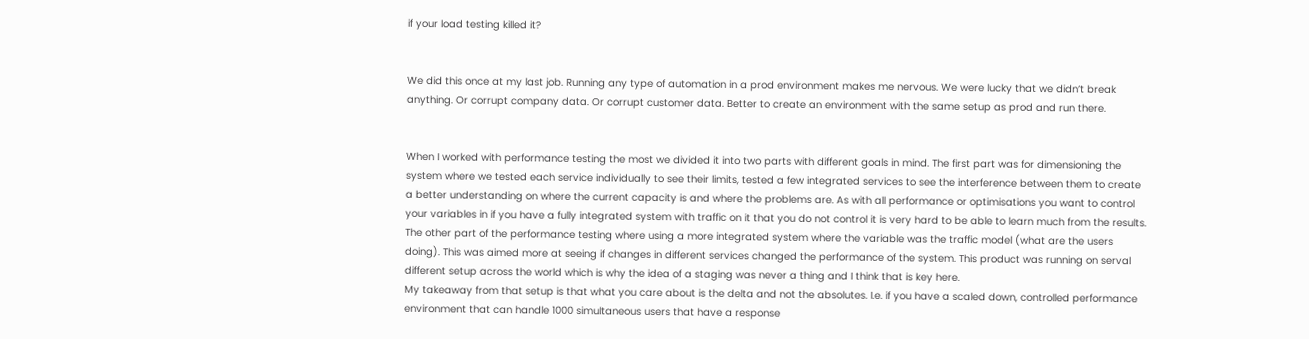if your load testing killed it?


We did this once at my last job. Running any type of automation in a prod environment makes me nervous. We were lucky that we didn’t break anything. Or corrupt company data. Or corrupt customer data. Better to create an environment with the same setup as prod and run there.


When I worked with performance testing the most we divided it into two parts with different goals in mind. The first part was for dimensioning the system where we tested each service individually to see their limits, tested a few integrated services to see the interference between them to create a better understanding on where the current capacity is and where the problems are. As with all performance or optimisations you want to control your variables in if you have a fully integrated system with traffic on it that you do not control it is very hard to be able to learn much from the results.
The other part of the performance testing where using a more integrated system where the variable was the traffic model (what are the users doing). This was aimed more at seeing if changes in different services changed the performance of the system. This product was running on serval different setup across the world which is why the idea of a staging was never a thing and I think that is key here.
My takeaway from that setup is that what you care about is the delta and not the absolutes. I.e. if you have a scaled down, controlled performance environment that can handle 1000 simultaneous users that have a response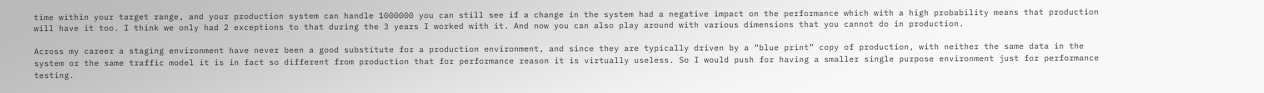time within your target range, and your production system can handle 1000000 you can still see if a change in the system had a negative impact on the performance which with a high probability means that production will have it too. I think we only had 2 exceptions to that during the 3 years I worked with it. And now you can also play around with various dimensions that you cannot do in production.

Across my career a staging environment have never been a good substitute for a production environment, and since they are typically driven by a “blue print” copy of production, with neither the same data in the system or the same traffic model it is in fact so different from production that for performance reason it is virtually useless. So I would push for having a smaller single purpose environment just for performance testing.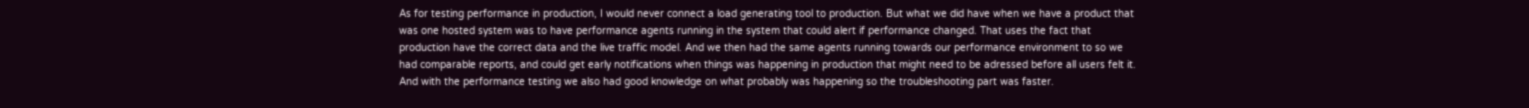As for testing performance in production, I would never connect a load generating tool to production. But what we did have when we have a product that was one hosted system was to have performance agents running in the system that could alert if performance changed. That uses the fact that production have the correct data and the live traffic model. And we then had the same agents running towards our performance environment to so we had comparable reports, and could get early notifications when things was happening in production that might need to be adressed before all users felt it. And with the performance testing we also had good knowledge on what probably was happening so the troubleshooting part was faster.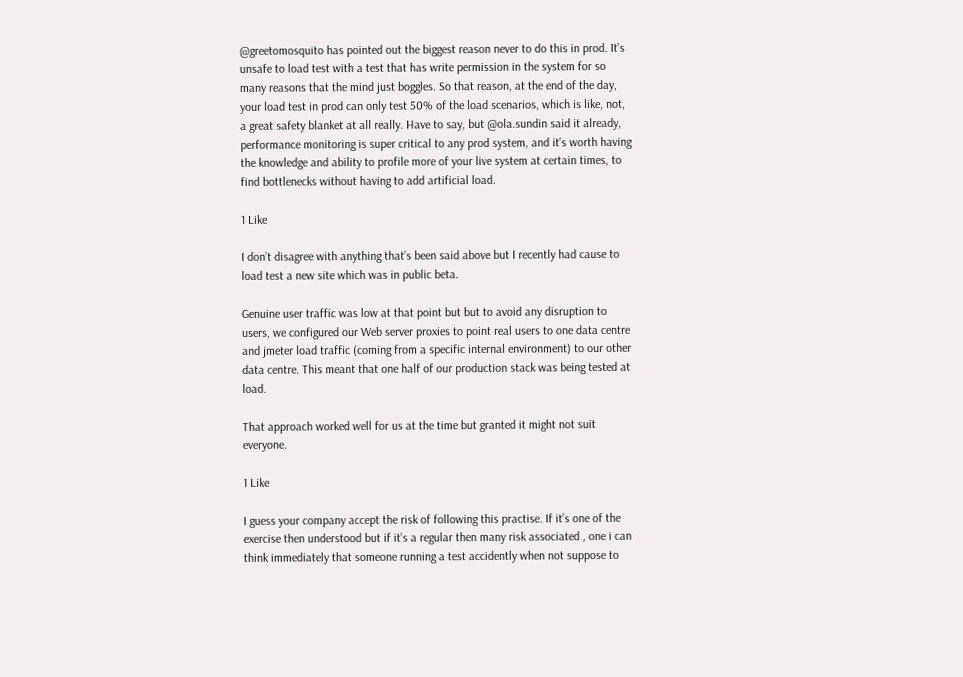@greetomosquito has pointed out the biggest reason never to do this in prod. It’s unsafe to load test with a test that has write permission in the system for so many reasons that the mind just boggles. So that reason, at the end of the day, your load test in prod can only test 50% of the load scenarios, which is like, not, a great safety blanket at all really. Have to say, but @ola.sundin said it already, performance monitoring is super critical to any prod system, and it’s worth having the knowledge and ability to profile more of your live system at certain times, to find bottlenecks without having to add artificial load.

1 Like

I don’t disagree with anything that’s been said above but I recently had cause to load test a new site which was in public beta.

Genuine user traffic was low at that point but but to avoid any disruption to users, we configured our Web server proxies to point real users to one data centre and jmeter load traffic (coming from a specific internal environment) to our other data centre. This meant that one half of our production stack was being tested at load.

That approach worked well for us at the time but granted it might not suit everyone.

1 Like

I guess your company accept the risk of following this practise. If it’s one of the exercise then understood but if it’s a regular then many risk associated , one i can think immediately that someone running a test accidently when not suppose to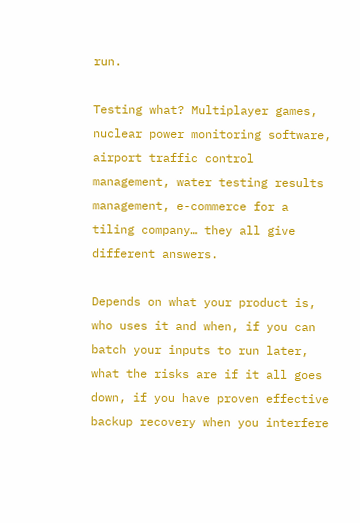run.

Testing what? Multiplayer games, nuclear power monitoring software, airport traffic control management, water testing results management, e-commerce for a tiling company… they all give different answers.

Depends on what your product is, who uses it and when, if you can batch your inputs to run later, what the risks are if it all goes down, if you have proven effective backup recovery when you interfere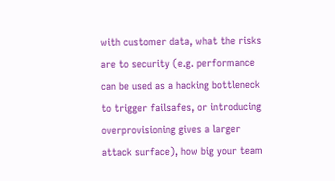with customer data, what the risks are to security (e.g. performance can be used as a hacking bottleneck to trigger failsafes, or introducing overprovisioning gives a larger attack surface), how big your team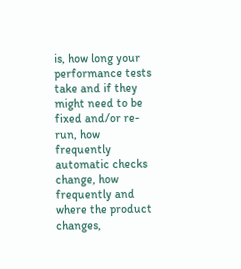is, how long your performance tests take and if they might need to be fixed and/or re-run, how frequently automatic checks change, how frequently and where the product changes,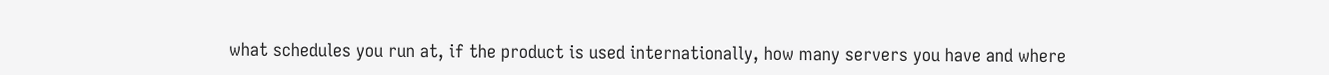what schedules you run at, if the product is used internationally, how many servers you have and where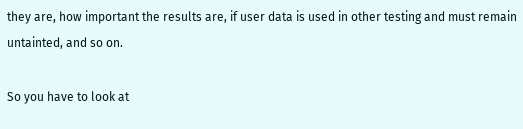they are, how important the results are, if user data is used in other testing and must remain untainted, and so on.

So you have to look at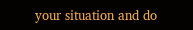your situation and do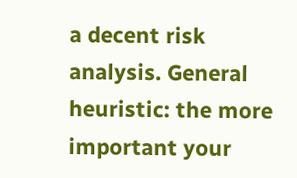a decent risk analysis. General heuristic: the more important your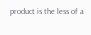product is the less of a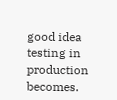good idea testing in production becomes.